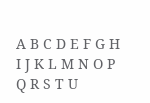A B C D E F G H I J K L M N O P Q R S T U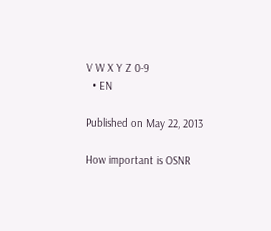V W X Y Z 0-9
  • EN

Published on May 22, 2013

How important is OSNR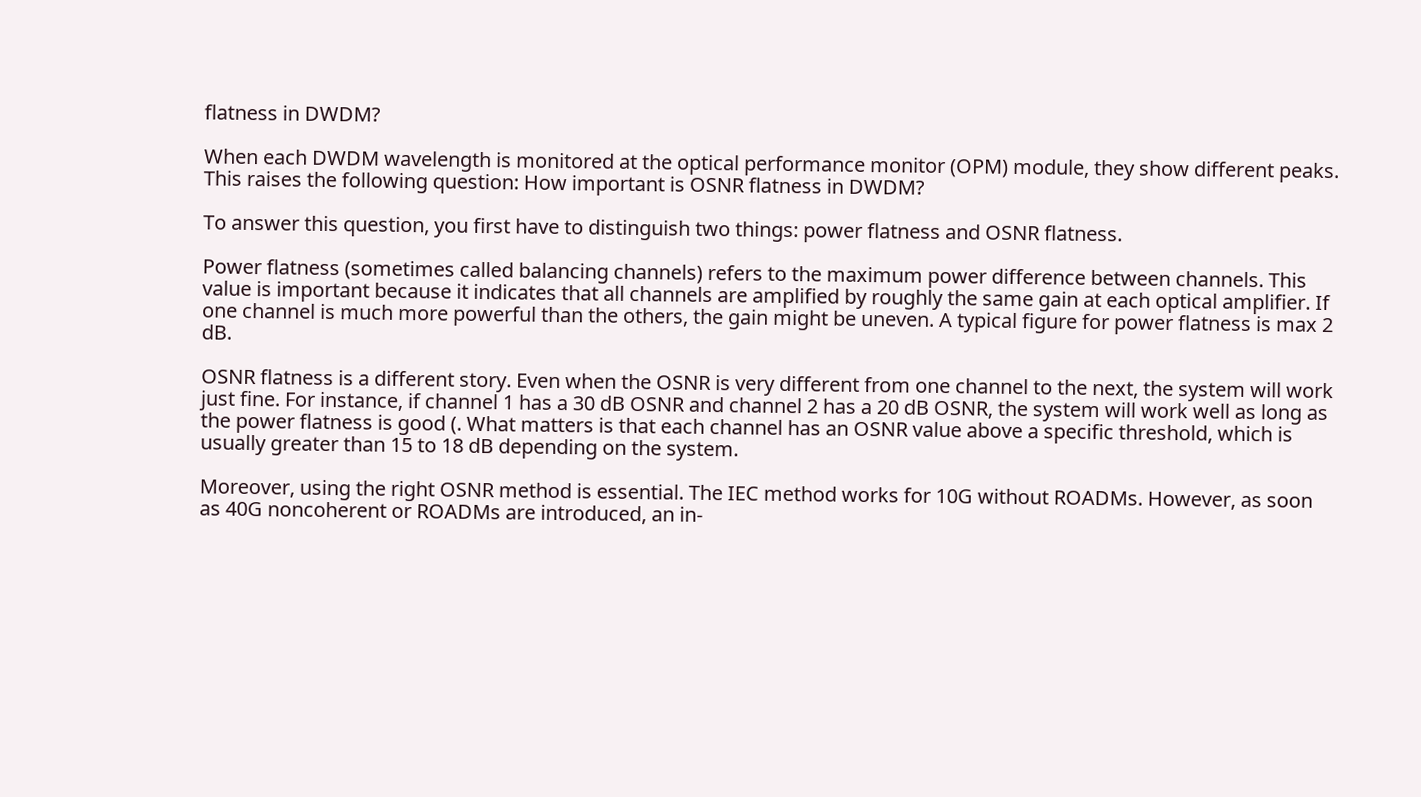flatness in DWDM?

When each DWDM wavelength is monitored at the optical performance monitor (OPM) module, they show different peaks. This raises the following question: How important is OSNR flatness in DWDM?

To answer this question, you first have to distinguish two things: power flatness and OSNR flatness.

Power flatness (sometimes called balancing channels) refers to the maximum power difference between channels. This value is important because it indicates that all channels are amplified by roughly the same gain at each optical amplifier. If one channel is much more powerful than the others, the gain might be uneven. A typical figure for power flatness is max 2 dB.

OSNR flatness is a different story. Even when the OSNR is very different from one channel to the next, the system will work just fine. For instance, if channel 1 has a 30 dB OSNR and channel 2 has a 20 dB OSNR, the system will work well as long as the power flatness is good (. What matters is that each channel has an OSNR value above a specific threshold, which is usually greater than 15 to 18 dB depending on the system.

Moreover, using the right OSNR method is essential. The IEC method works for 10G without ROADMs. However, as soon as 40G noncoherent or ROADMs are introduced, an in-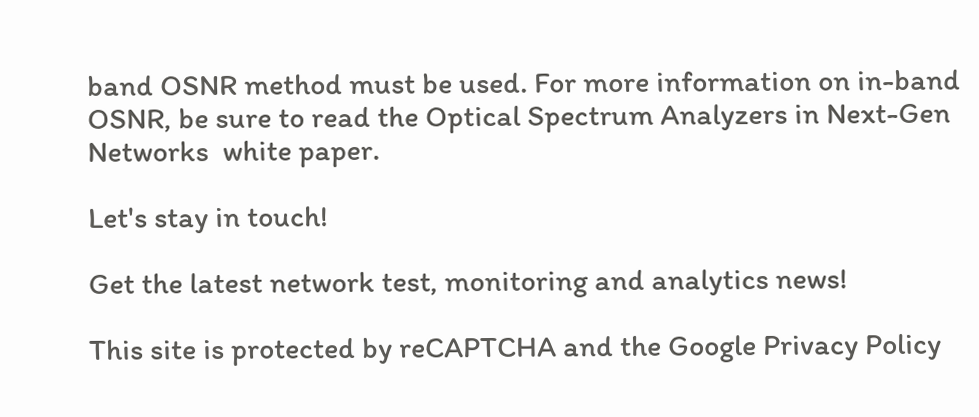band OSNR method must be used. For more information on in-band OSNR, be sure to read the Optical Spectrum Analyzers in Next-Gen Networks  white paper.

Let's stay in touch!

Get the latest network test, monitoring and analytics news!

This site is protected by reCAPTCHA and the Google Privacy Policy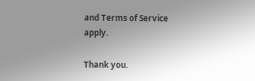and Terms of Service apply.

Thank you.